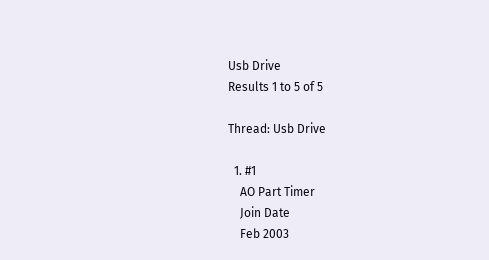Usb Drive
Results 1 to 5 of 5

Thread: Usb Drive

  1. #1
    AO Part Timer
    Join Date
    Feb 2003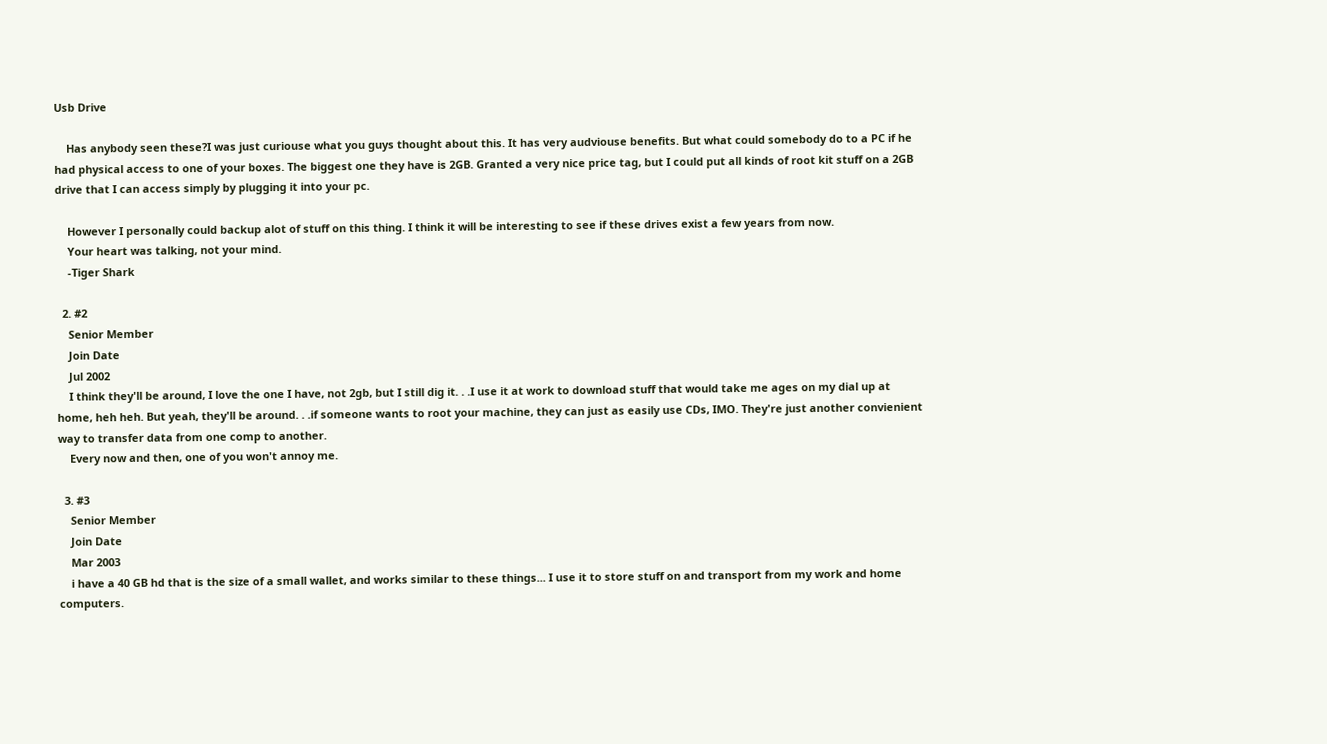Usb Drive

    Has anybody seen these?I was just curiouse what you guys thought about this. It has very audviouse benefits. But what could somebody do to a PC if he had physical access to one of your boxes. The biggest one they have is 2GB. Granted a very nice price tag, but I could put all kinds of root kit stuff on a 2GB drive that I can access simply by plugging it into your pc.

    However I personally could backup alot of stuff on this thing. I think it will be interesting to see if these drives exist a few years from now.
    Your heart was talking, not your mind.
    -Tiger Shark

  2. #2
    Senior Member
    Join Date
    Jul 2002
    I think they'll be around, I love the one I have, not 2gb, but I still dig it. . .I use it at work to download stuff that would take me ages on my dial up at home, heh heh. But yeah, they'll be around. . .if someone wants to root your machine, they can just as easily use CDs, IMO. They're just another convienient way to transfer data from one comp to another.
    Every now and then, one of you won't annoy me.

  3. #3
    Senior Member
    Join Date
    Mar 2003
    i have a 40 GB hd that is the size of a small wallet, and works similar to these things... I use it to store stuff on and transport from my work and home computers.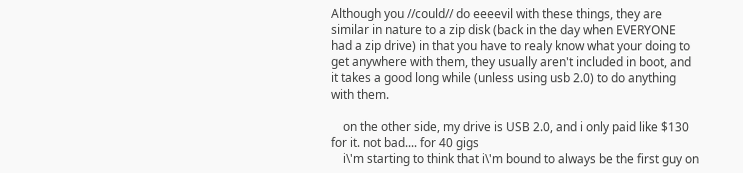Although you //could// do eeeevil with these things, they are similar in nature to a zip disk (back in the day when EVERYONE had a zip drive) in that you have to realy know what your doing to get anywhere with them, they usually aren't included in boot, and it takes a good long while (unless using usb 2.0) to do anything with them.

    on the other side, my drive is USB 2.0, and i only paid like $130 for it. not bad.... for 40 gigs
    i\'m starting to think that i\'m bound to always be the first guy on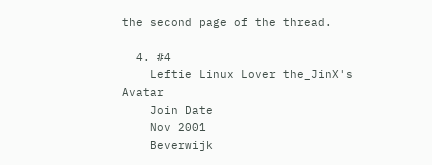the second page of the thread.

  4. #4
    Leftie Linux Lover the_JinX's Avatar
    Join Date
    Nov 2001
    Beverwijk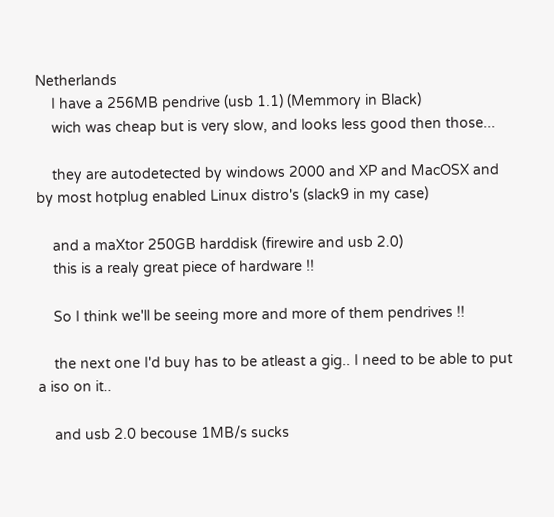Netherlands
    I have a 256MB pendrive (usb 1.1) (Memmory in Black)
    wich was cheap but is very slow, and looks less good then those...

    they are autodetected by windows 2000 and XP and MacOSX and by most hotplug enabled Linux distro's (slack9 in my case)

    and a maXtor 250GB harddisk (firewire and usb 2.0)
    this is a realy great piece of hardware !!

    So I think we'll be seeing more and more of them pendrives !!

    the next one I'd buy has to be atleast a gig.. I need to be able to put a iso on it..

    and usb 2.0 becouse 1MB/s sucks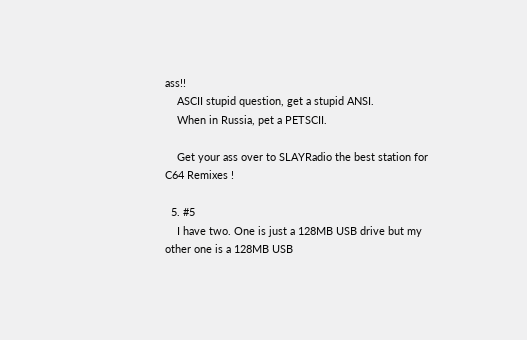ass!!
    ASCII stupid question, get a stupid ANSI.
    When in Russia, pet a PETSCII.

    Get your ass over to SLAYRadio the best station for C64 Remixes !

  5. #5
    I have two. One is just a 128MB USB drive but my other one is a 128MB USB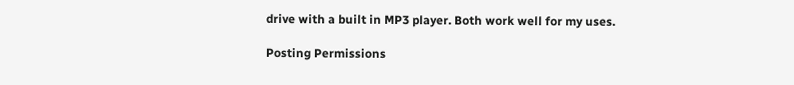drive with a built in MP3 player. Both work well for my uses.

Posting Permissions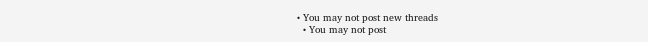• You may not post new threads
  • You may not post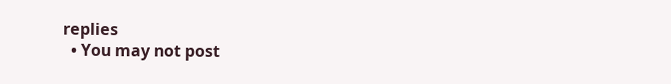replies
  • You may not post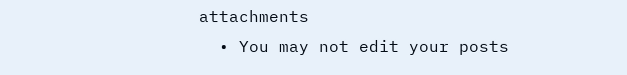attachments
  • You may not edit your posts